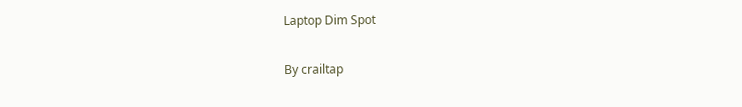Laptop Dim Spot

By crailtap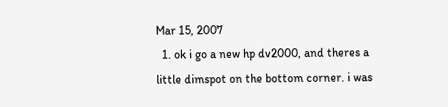Mar 15, 2007
  1. ok i go a new hp dv2000, and theres a little dimspot on the bottom corner. i was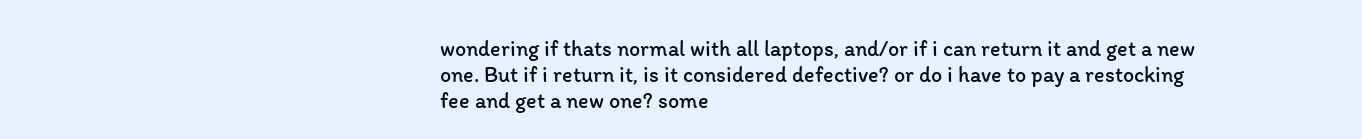wondering if thats normal with all laptops, and/or if i can return it and get a new one. But if i return it, is it considered defective? or do i have to pay a restocking fee and get a new one? some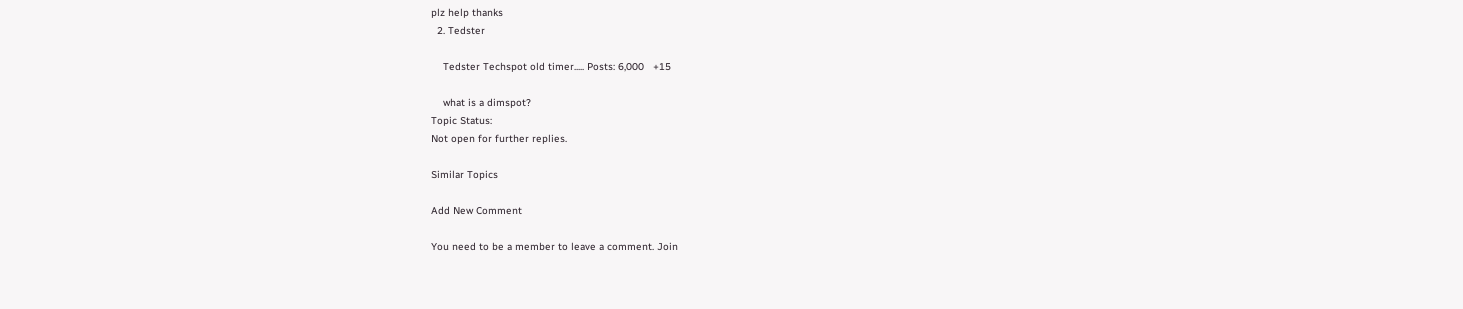plz help thanks
  2. Tedster

    Tedster Techspot old timer..... Posts: 6,000   +15

    what is a dimspot?
Topic Status:
Not open for further replies.

Similar Topics

Add New Comment

You need to be a member to leave a comment. Join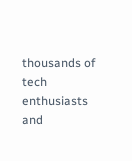thousands of tech enthusiasts and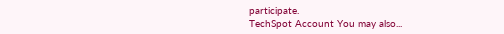participate.
TechSpot Account You may also...